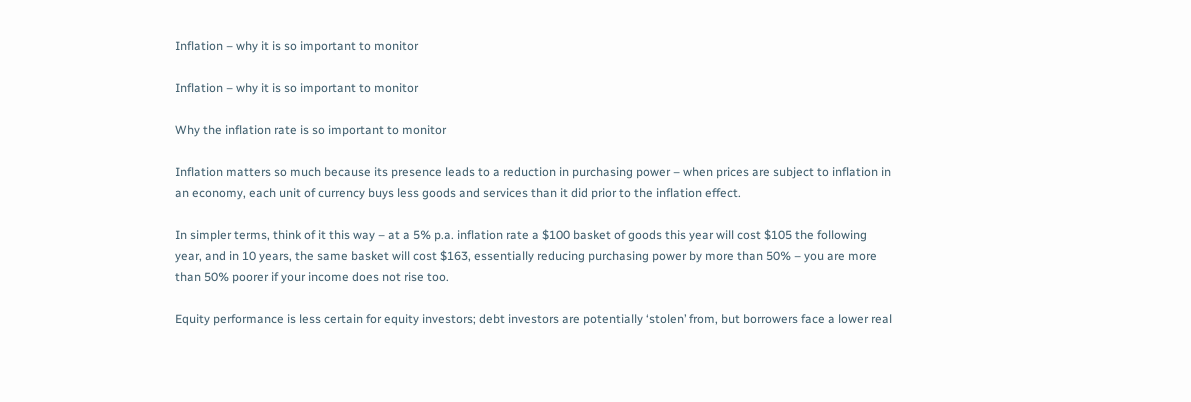Inflation – why it is so important to monitor

Inflation – why it is so important to monitor

Why the inflation rate is so important to monitor

Inflation matters so much because its presence leads to a reduction in purchasing power – when prices are subject to inflation in an economy, each unit of currency buys less goods and services than it did prior to the inflation effect.

In simpler terms, think of it this way – at a 5% p.a. inflation rate a $100 basket of goods this year will cost $105 the following year, and in 10 years, the same basket will cost $163, essentially reducing purchasing power by more than 50% – you are more than 50% poorer if your income does not rise too.

Equity performance is less certain for equity investors; debt investors are potentially ‘stolen’ from, but borrowers face a lower real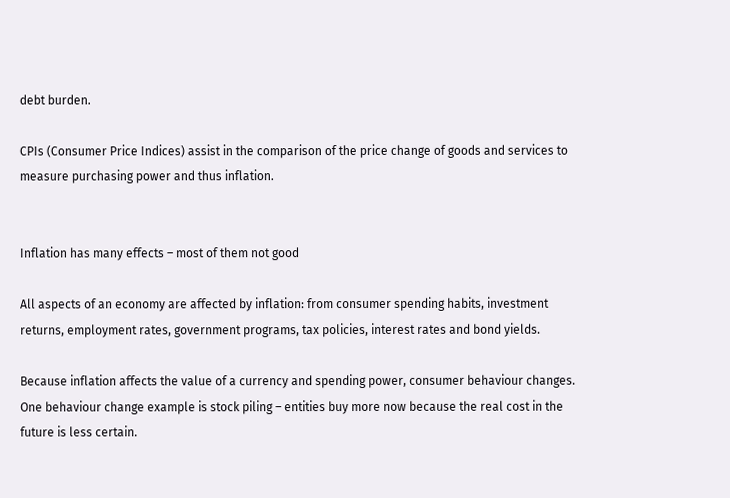debt burden.

CPIs (Consumer Price Indices) assist in the comparison of the price change of goods and services to measure purchasing power and thus inflation.


Inflation has many effects – most of them not good

All aspects of an economy are affected by inflation: from consumer spending habits, investment returns, employment rates, government programs, tax policies, interest rates and bond yields.

Because inflation affects the value of a currency and spending power, consumer behaviour changes. One behaviour change example is stock piling – entities buy more now because the real cost in the future is less certain.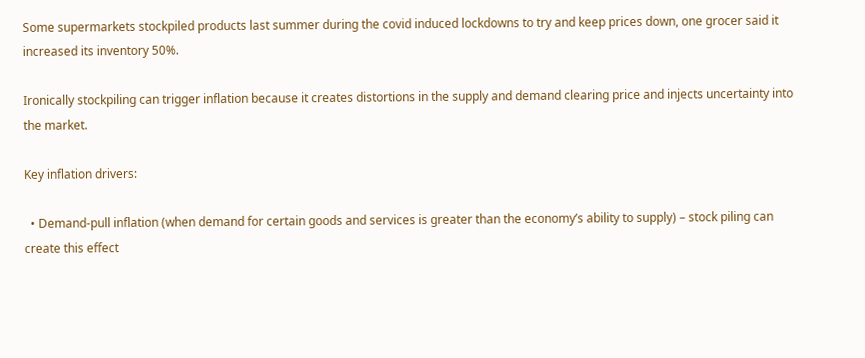Some supermarkets stockpiled products last summer during the covid induced lockdowns to try and keep prices down, one grocer said it increased its inventory 50%.

Ironically stockpiling can trigger inflation because it creates distortions in the supply and demand clearing price and injects uncertainty into the market.

Key inflation drivers:

  • Demand-pull inflation (when demand for certain goods and services is greater than the economy’s ability to supply) – stock piling can create this effect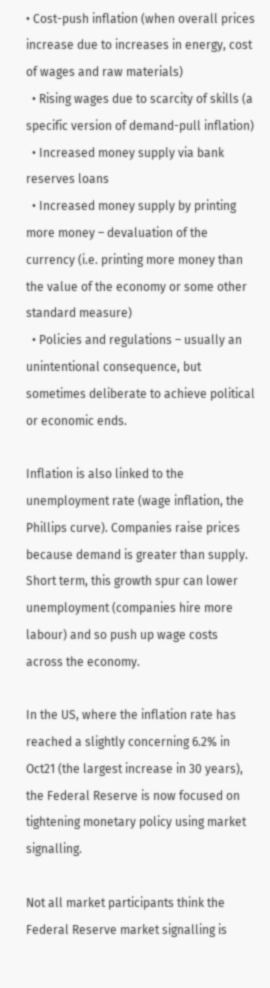• Cost-push inflation (when overall prices increase due to increases in energy, cost of wages and raw materials)
  • Rising wages due to scarcity of skills (a specific version of demand-pull inflation)
  • Increased money supply via bank reserves loans
  • Increased money supply by printing more money – devaluation of the currency (i.e. printing more money than the value of the economy or some other standard measure)
  • Policies and regulations – usually an unintentional consequence, but sometimes deliberate to achieve political or economic ends.

Inflation is also linked to the unemployment rate (wage inflation, the Phillips curve). Companies raise prices because demand is greater than supply. Short term, this growth spur can lower unemployment (companies hire more labour) and so push up wage costs across the economy.

In the US, where the inflation rate has reached a slightly concerning 6.2% in Oct21 (the largest increase in 30 years), the Federal Reserve is now focused on tightening monetary policy using market signalling.

Not all market participants think the Federal Reserve market signalling is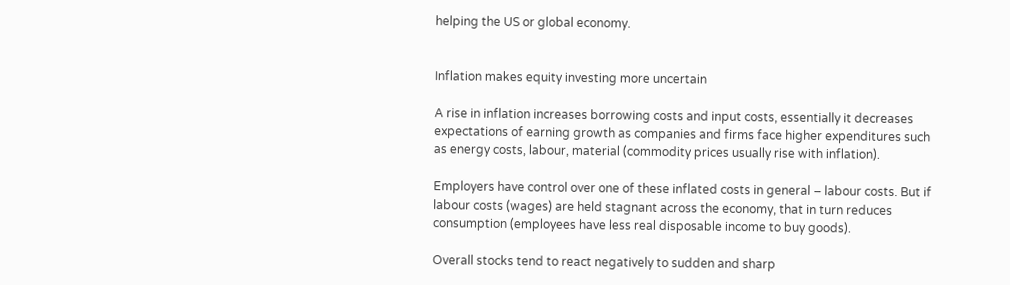helping the US or global economy.


Inflation makes equity investing more uncertain

A rise in inflation increases borrowing costs and input costs, essentially it decreases expectations of earning growth as companies and firms face higher expenditures such as energy costs, labour, material (commodity prices usually rise with inflation).

Employers have control over one of these inflated costs in general – labour costs. But if labour costs (wages) are held stagnant across the economy, that in turn reduces consumption (employees have less real disposable income to buy goods).

Overall stocks tend to react negatively to sudden and sharp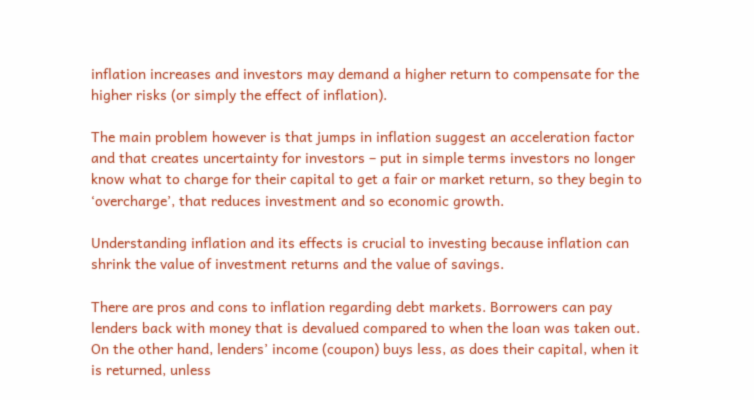inflation increases and investors may demand a higher return to compensate for the higher risks (or simply the effect of inflation).

The main problem however is that jumps in inflation suggest an acceleration factor and that creates uncertainty for investors – put in simple terms investors no longer know what to charge for their capital to get a fair or market return, so they begin to ‘overcharge’, that reduces investment and so economic growth.

Understanding inflation and its effects is crucial to investing because inflation can shrink the value of investment returns and the value of savings.

There are pros and cons to inflation regarding debt markets. Borrowers can pay lenders back with money that is devalued compared to when the loan was taken out. On the other hand, lenders’ income (coupon) buys less, as does their capital, when it is returned, unless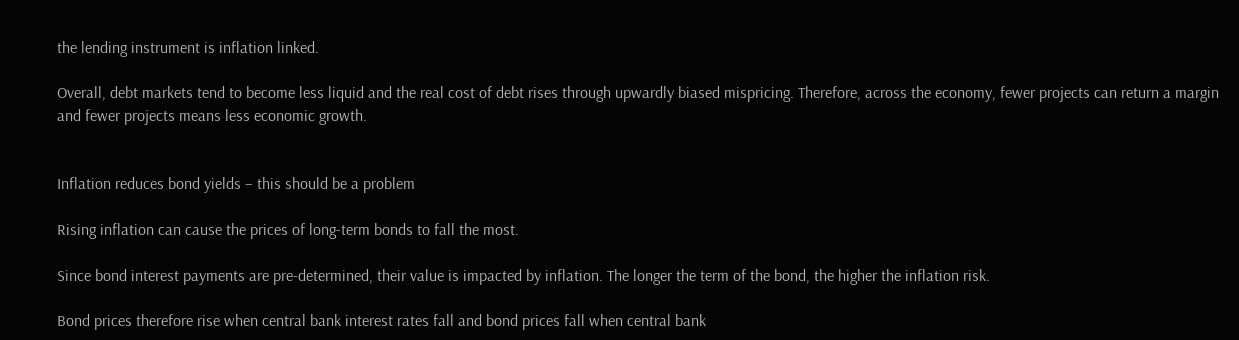the lending instrument is inflation linked.

Overall, debt markets tend to become less liquid and the real cost of debt rises through upwardly biased mispricing. Therefore, across the economy, fewer projects can return a margin and fewer projects means less economic growth.


Inflation reduces bond yields – this should be a problem

Rising inflation can cause the prices of long-term bonds to fall the most.

Since bond interest payments are pre-determined, their value is impacted by inflation. The longer the term of the bond, the higher the inflation risk.

Bond prices therefore rise when central bank interest rates fall and bond prices fall when central bank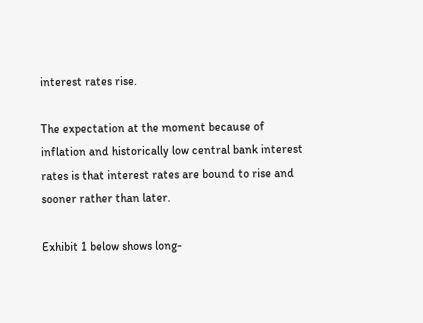interest rates rise.

The expectation at the moment because of inflation and historically low central bank interest rates is that interest rates are bound to rise and sooner rather than later.

Exhibit 1 below shows long-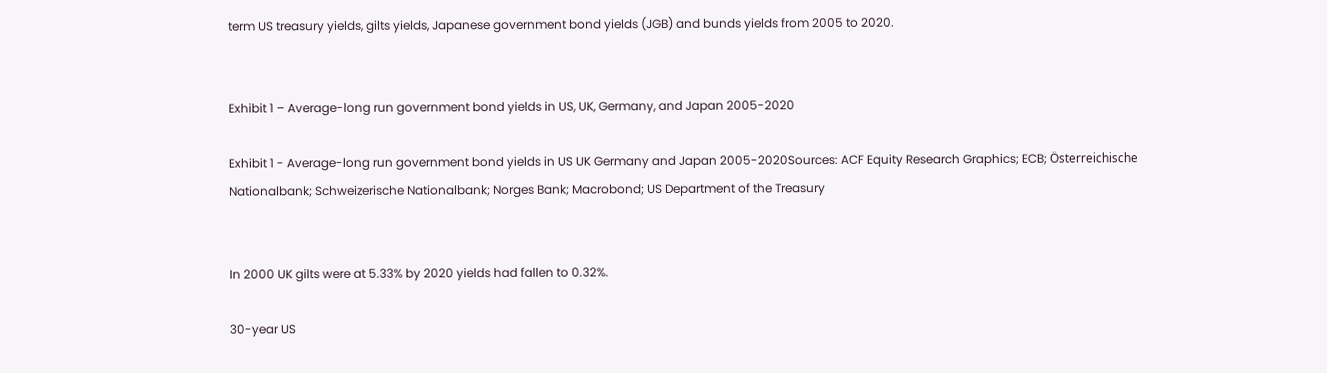term US treasury yields, gilts yields, Japanese government bond yields (JGB) and bunds yields from 2005 to 2020.


Exhibit 1 – Average-long run government bond yields in US, UK, Germany, and Japan 2005-2020

Exhibit 1 - Average-long run government bond yields in US UK Germany and Japan 2005-2020Sources: ACF Equity Research Graphics; ECB; Österreichische Nationalbank; Schweizerische Nationalbank; Norges Bank; Macrobond; US Department of the Treasury


In 2000 UK gilts were at 5.33% by 2020 yields had fallen to 0.32%.

30-year US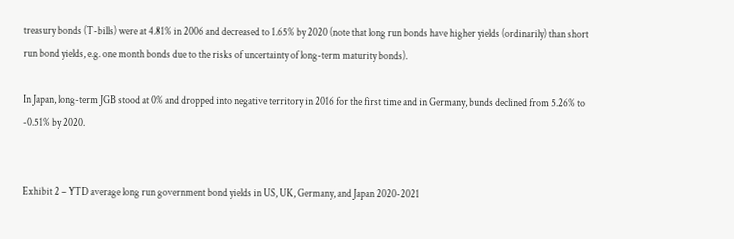treasury bonds (T-bills) were at 4.81% in 2006 and decreased to 1.65% by 2020 (note that long run bonds have higher yields (ordinarily) than short run bond yields, e.g. one month bonds due to the risks of uncertainty of long-term maturity bonds).

In Japan, long-term JGB stood at 0% and dropped into negative territory in 2016 for the first time and in Germany, bunds declined from 5.26% to -0.51% by 2020.


Exhibit 2 – YTD average long run government bond yields in US, UK, Germany, and Japan 2020-2021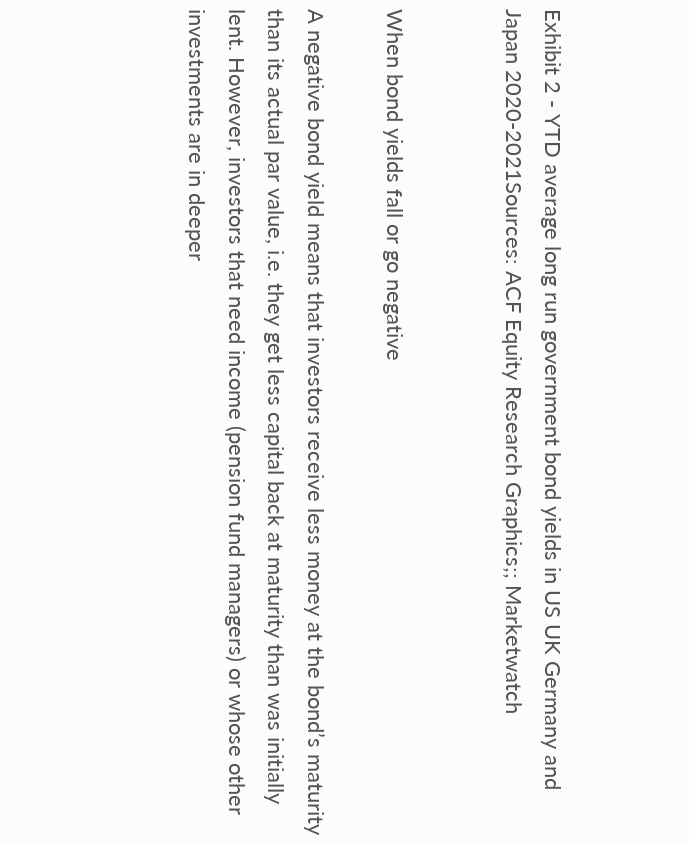Exhibit 2 - YTD average long run government bond yields in US UK Germany and Japan 2020-2021Sources: ACF Equity Research Graphics;; Marketwatch


When bond yields fall or go negative

A negative bond yield means that investors receive less money at the bond’s maturity than its actual par value, i.e. they get less capital back at maturity than was initially lent. However, investors that need income (pension fund managers) or whose other investments are in deeper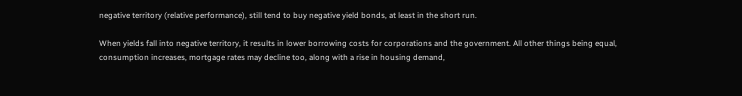negative territory (relative performance), still tend to buy negative yield bonds, at least in the short run.

When yields fall into negative territory, it results in lower borrowing costs for corporations and the government. All other things being equal, consumption increases, mortgage rates may decline too, along with a rise in housing demand,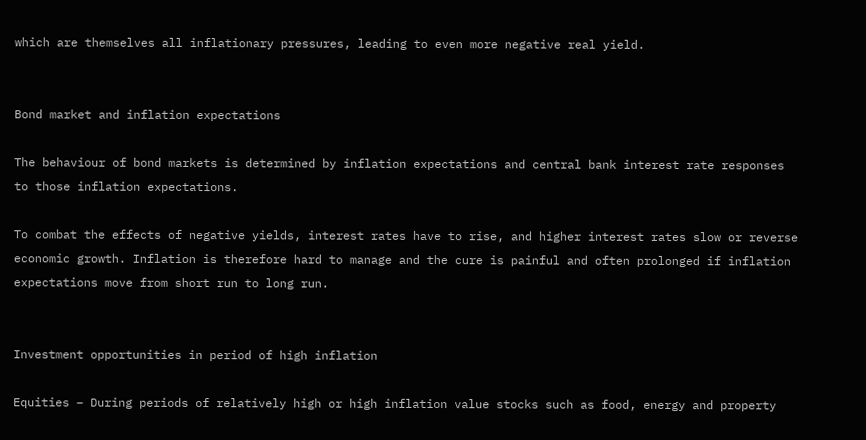which are themselves all inflationary pressures, leading to even more negative real yield.


Bond market and inflation expectations

The behaviour of bond markets is determined by inflation expectations and central bank interest rate responses to those inflation expectations.

To combat the effects of negative yields, interest rates have to rise, and higher interest rates slow or reverse economic growth. Inflation is therefore hard to manage and the cure is painful and often prolonged if inflation expectations move from short run to long run.


Investment opportunities in period of high inflation

Equities – During periods of relatively high or high inflation value stocks such as food, energy and property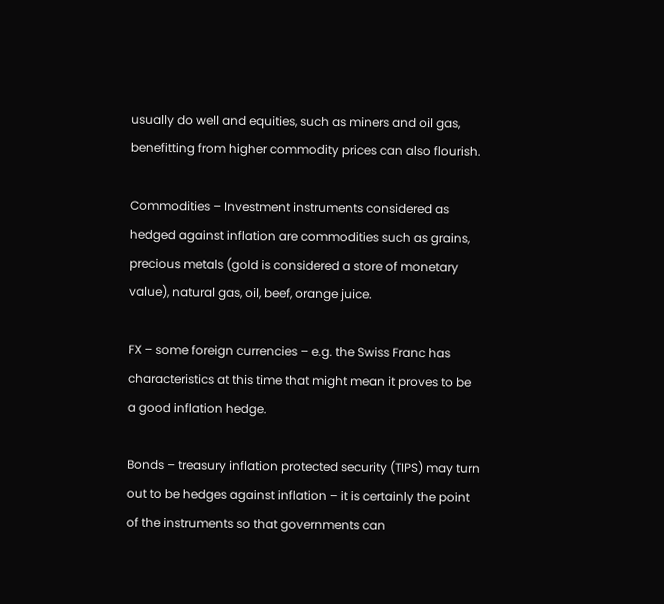usually do well and equities, such as miners and oil gas, benefitting from higher commodity prices can also flourish.

Commodities – Investment instruments considered as hedged against inflation are commodities such as grains, precious metals (gold is considered a store of monetary value), natural gas, oil, beef, orange juice.

FX – some foreign currencies – e.g. the Swiss Franc has characteristics at this time that might mean it proves to be a good inflation hedge.

Bonds – treasury inflation protected security (TIPS) may turn out to be hedges against inflation – it is certainly the point of the instruments so that governments can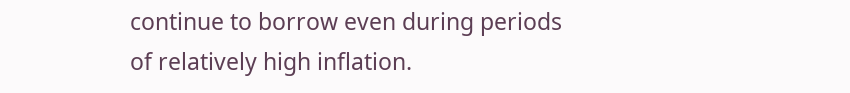continue to borrow even during periods of relatively high inflation.